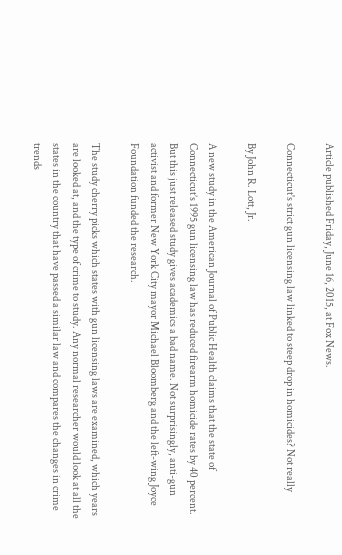Article published Friday, June 16, 2015, at Fox News.

Connecticut's strict gun licensing law linked to steep drop in homicides? Not really

By John R. Lott, Jr.

A new study in the American Journal of Public Health claims that the state of Connecticut’s 1995 gun licensing law has reduced firearm homicide rates by 40 percent. But this just released study gives academics a bad name. Not surprisingly, anti-gun activist and former New York City mayor Michael Bloomberg and the left-wing Joyce Foundation funded the research.

The study cherry picks which states with gun licensing laws are examined, which years are looked at, and the type of crime to study. Any normal researcher would look at all the states in the country that have passed a similar law and compares the changes in crime trends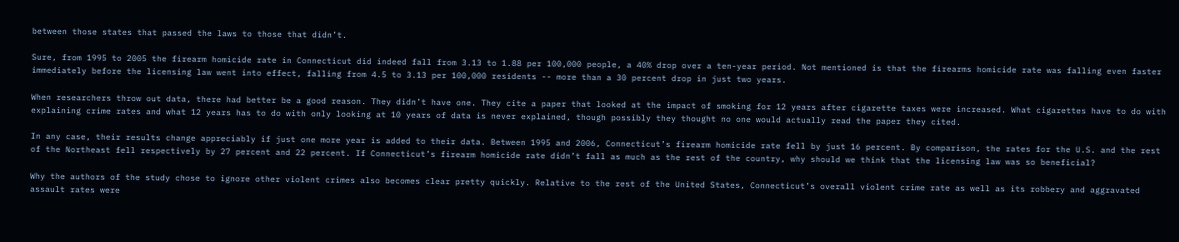between those states that passed the laws to those that didn’t.

Sure, from 1995 to 2005 the firearm homicide rate in Connecticut did indeed fall from 3.13 to 1.88 per 100,000 people, a 40% drop over a ten-year period. Not mentioned is that the firearms homicide rate was falling even faster immediately before the licensing law went into effect, falling from 4.5 to 3.13 per 100,000 residents -- more than a 30 percent drop in just two years.

When researchers throw out data, there had better be a good reason. They didn’t have one. They cite a paper that looked at the impact of smoking for 12 years after cigarette taxes were increased. What cigarettes have to do with explaining crime rates and what 12 years has to do with only looking at 10 years of data is never explained, though possibly they thought no one would actually read the paper they cited.

In any case, their results change appreciably if just one more year is added to their data. Between 1995 and 2006, Connecticut’s firearm homicide rate fell by just 16 percent. By comparison, the rates for the U.S. and the rest of the Northeast fell respectively by 27 percent and 22 percent. If Connecticut’s firearm homicide rate didn’t fall as much as the rest of the country, why should we think that the licensing law was so beneficial?

Why the authors of the study chose to ignore other violent crimes also becomes clear pretty quickly. Relative to the rest of the United States, Connecticut’s overall violent crime rate as well as its robbery and aggravated assault rates were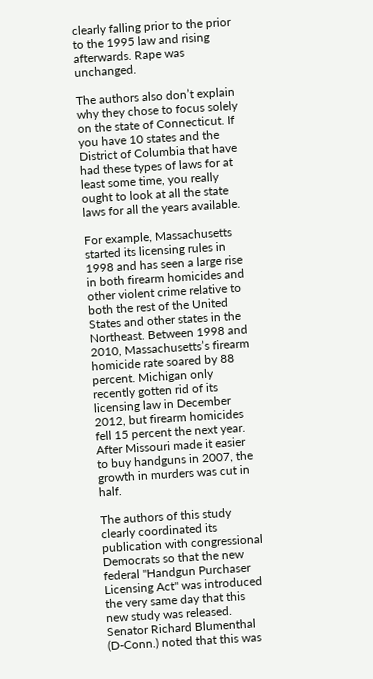clearly falling prior to the prior to the 1995 law and rising afterwards. Rape was unchanged.

The authors also don’t explain why they chose to focus solely on the state of Connecticut. If you have 10 states and the District of Columbia that have had these types of laws for at least some time, you really ought to look at all the state laws for all the years available.

For example, Massachusetts started its licensing rules in 1998 and has seen a large rise in both firearm homicides and other violent crime relative to both the rest of the United States and other states in the Northeast. Between 1998 and 2010, Massachusetts’s firearm homicide rate soared by 88 percent. Michigan only recently gotten rid of its licensing law in December 2012, but firearm homicides fell 15 percent the next year. After Missouri made it easier to buy handguns in 2007, the growth in murders was cut in half.

The authors of this study clearly coordinated its publication with congressional Democrats so that the new federal "Handgun Purchaser Licensing Act" was introduced the very same day that this new study was released. Senator Richard Blumenthal (D-Conn.) noted that this was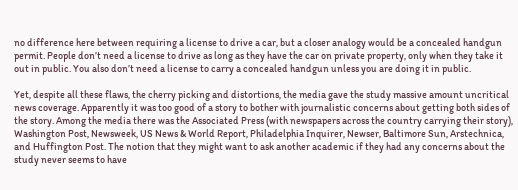no difference here between requiring a license to drive a car, but a closer analogy would be a concealed handgun permit. People don’t need a license to drive as long as they have the car on private property, only when they take it out in public. You also don’t need a license to carry a concealed handgun unless you are doing it in public.

Yet, despite all these flaws, the cherry picking and distortions, the media gave the study massive amount uncritical news coverage. Apparently it was too good of a story to bother with journalistic concerns about getting both sides of the story. Among the media there was the Associated Press (with newspapers across the country carrying their story), Washington Post, Newsweek, US News & World Report, Philadelphia Inquirer, Newser, Baltimore Sun, Arstechnica, and Huffington Post. The notion that they might want to ask another academic if they had any concerns about the study never seems to have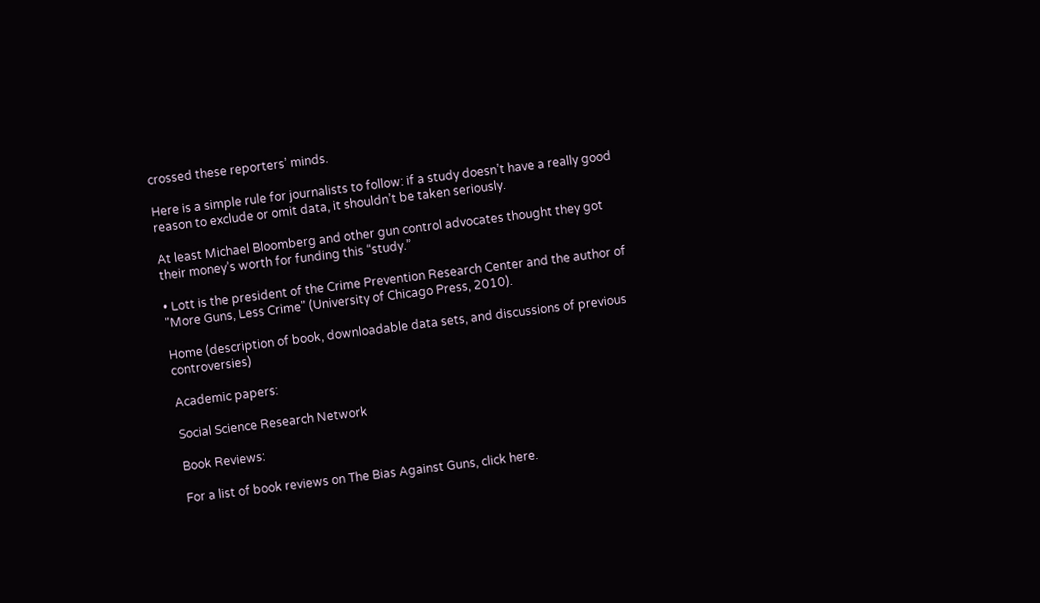crossed these reporters’ minds.

Here is a simple rule for journalists to follow: if a study doesn’t have a really good reason to exclude or omit data, it shouldn’t be taken seriously.

At least Michael Bloomberg and other gun control advocates thought they got their money’s worth for funding this “study.”

• Lott is the president of the Crime Prevention Research Center and the author of "More Guns, Less Crime" (University of Chicago Press, 2010).

Home (description of book, downloadable data sets, and discussions of previous controversies)

Academic papers:

Social Science Research Network

Book Reviews:

For a list of book reviews on The Bias Against Guns, click here.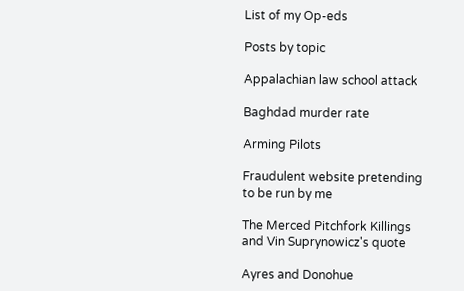List of my Op-eds

Posts by topic

Appalachian law school attack

Baghdad murder rate

Arming Pilots

Fraudulent website pretending to be run by me

The Merced Pitchfork Killings and Vin Suprynowicz's quote

Ayres and Donohue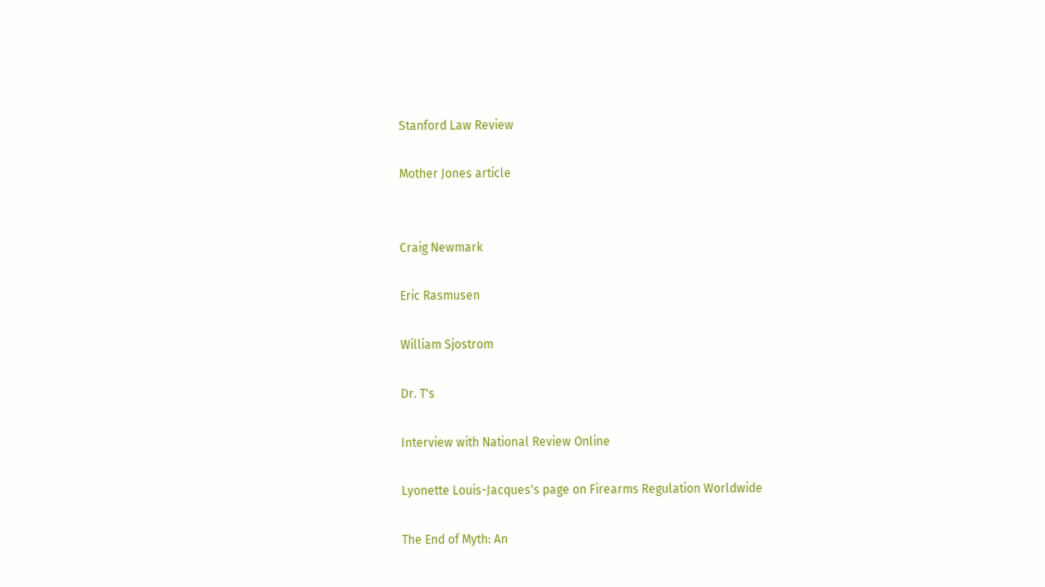Stanford Law Review

Mother Jones article


Craig Newmark

Eric Rasmusen

William Sjostrom

Dr. T's

Interview with National Review Online

Lyonette Louis-Jacques's page on Firearms Regulation Worldwide

The End of Myth: An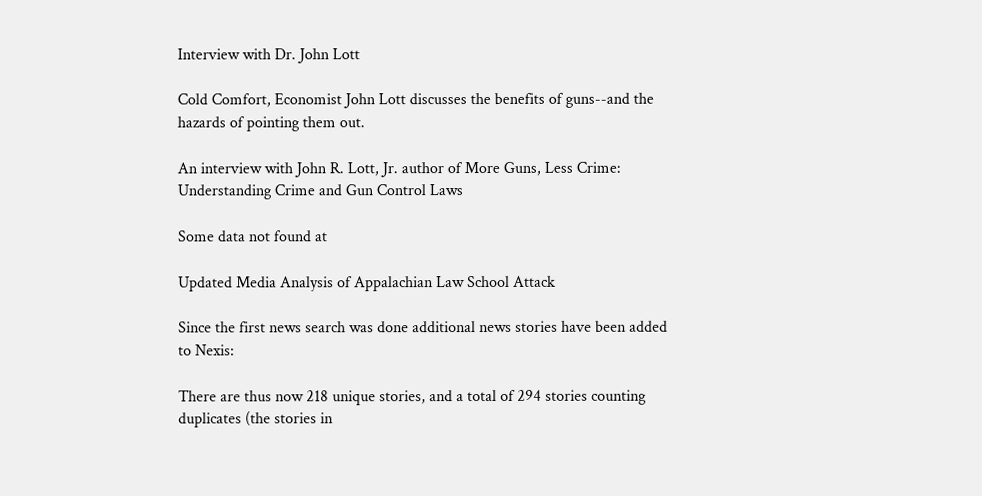Interview with Dr. John Lott

Cold Comfort, Economist John Lott discusses the benefits of guns--and the hazards of pointing them out.

An interview with John R. Lott, Jr. author of More Guns, Less Crime: Understanding Crime and Gun Control Laws

Some data not found at

Updated Media Analysis of Appalachian Law School Attack

Since the first news search was done additional news stories have been added to Nexis:

There are thus now 218 unique stories, and a total of 294 stories counting duplicates (the stories in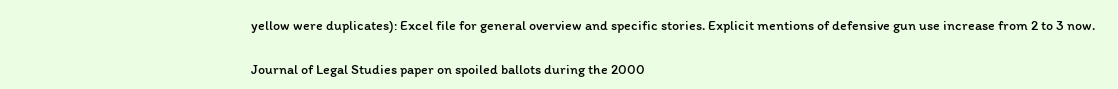yellow were duplicates): Excel file for general overview and specific stories. Explicit mentions of defensive gun use increase from 2 to 3 now.

Journal of Legal Studies paper on spoiled ballots during the 2000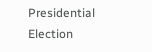Presidential Election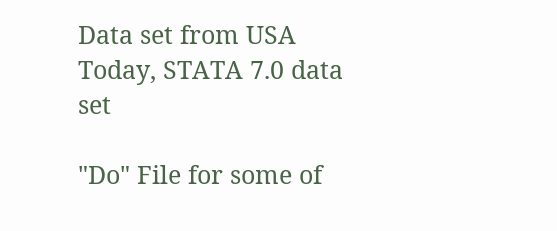Data set from USA Today, STATA 7.0 data set

"Do" File for some of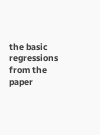the basic regressions from the paper